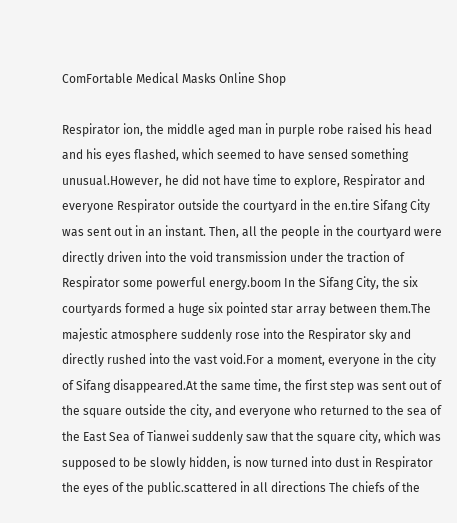ComFortable Medical Masks Online Shop

Respirator ion, the middle aged man in purple robe raised his head and his eyes flashed, which seemed to have sensed something unusual.However, he did not have time to explore, Respirator and everyone Respirator outside the courtyard in the en.tire Sifang City was sent out in an instant. Then, all the people in the courtyard were directly driven into the void transmission under the traction of Respirator some powerful energy.boom In the Sifang City, the six courtyards formed a huge six pointed star array between them.The majestic atmosphere suddenly rose into the Respirator sky and directly rushed into the vast void.For a moment, everyone in the city of Sifang disappeared.At the same time, the first step was sent out of the square outside the city, and everyone who returned to the sea of the East Sea of Tianwei suddenly saw that the square city, which was supposed to be slowly hidden, is now turned into dust in Respirator the eyes of the public.scattered in all directions The chiefs of the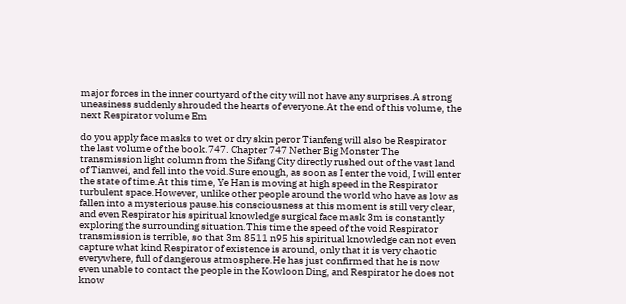major forces in the inner courtyard of the city will not have any surprises.A strong uneasiness suddenly shrouded the hearts of everyone.At the end of this volume, the next Respirator volume Em

do you apply face masks to wet or dry skin peror Tianfeng will also be Respirator the last volume of the book.747. Chapter 747 Nether Big Monster The transmission light column from the Sifang City directly rushed out of the vast land of Tianwei, and fell into the void.Sure enough, as soon as I enter the void, I will enter the state of time.At this time, Ye Han is moving at high speed in the Respirator turbulent space.However, unlike other people around the world who have as low as fallen into a mysterious pause.his consciousness at this moment is still very clear, and even Respirator his spiritual knowledge surgical face mask 3m is constantly exploring the surrounding situation.This time the speed of the void Respirator transmission is terrible, so that 3m 8511 n95 his spiritual knowledge can not even capture what kind Respirator of existence is around, only that it is very chaotic everywhere, full of dangerous atmosphere.He has just confirmed that he is now even unable to contact the people in the Kowloon Ding, and Respirator he does not know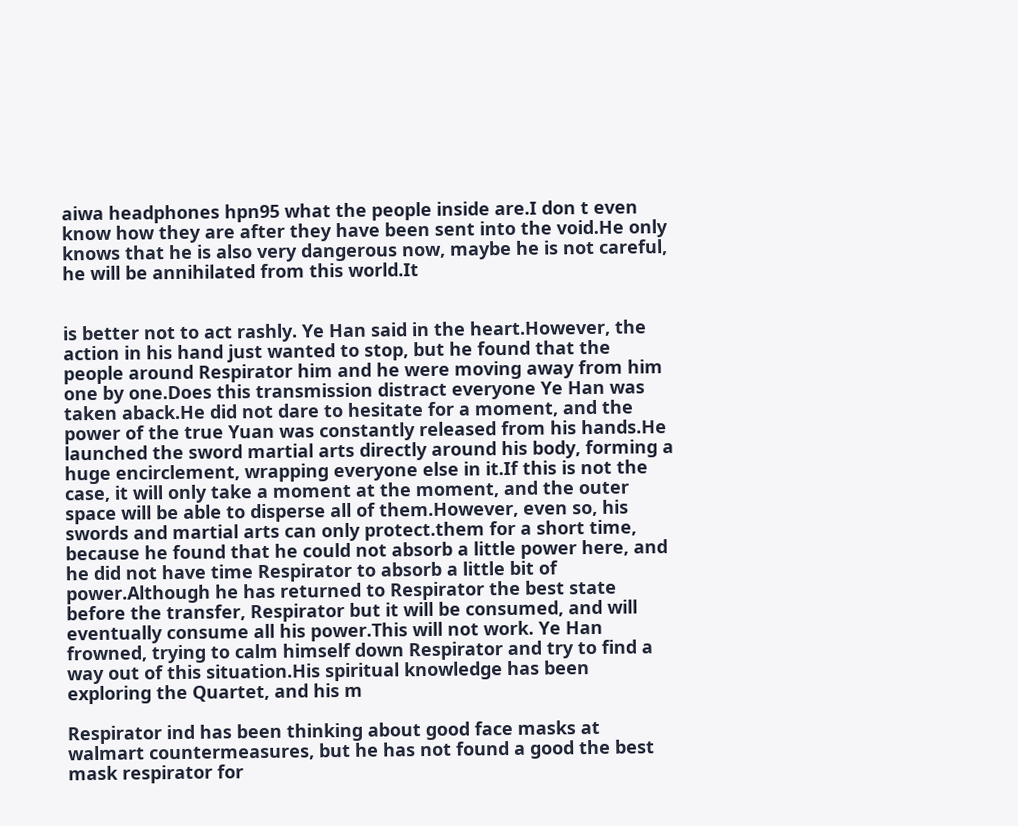aiwa headphones hpn95 what the people inside are.I don t even know how they are after they have been sent into the void.He only knows that he is also very dangerous now, maybe he is not careful, he will be annihilated from this world.It


is better not to act rashly. Ye Han said in the heart.However, the action in his hand just wanted to stop, but he found that the people around Respirator him and he were moving away from him one by one.Does this transmission distract everyone Ye Han was taken aback.He did not dare to hesitate for a moment, and the power of the true Yuan was constantly released from his hands.He launched the sword martial arts directly around his body, forming a huge encirclement, wrapping everyone else in it.If this is not the case, it will only take a moment at the moment, and the outer space will be able to disperse all of them.However, even so, his swords and martial arts can only protect.them for a short time, because he found that he could not absorb a little power here, and he did not have time Respirator to absorb a little bit of power.Although he has returned to Respirator the best state before the transfer, Respirator but it will be consumed, and will eventually consume all his power.This will not work. Ye Han frowned, trying to calm himself down Respirator and try to find a way out of this situation.His spiritual knowledge has been exploring the Quartet, and his m

Respirator ind has been thinking about good face masks at walmart countermeasures, but he has not found a good the best mask respirator for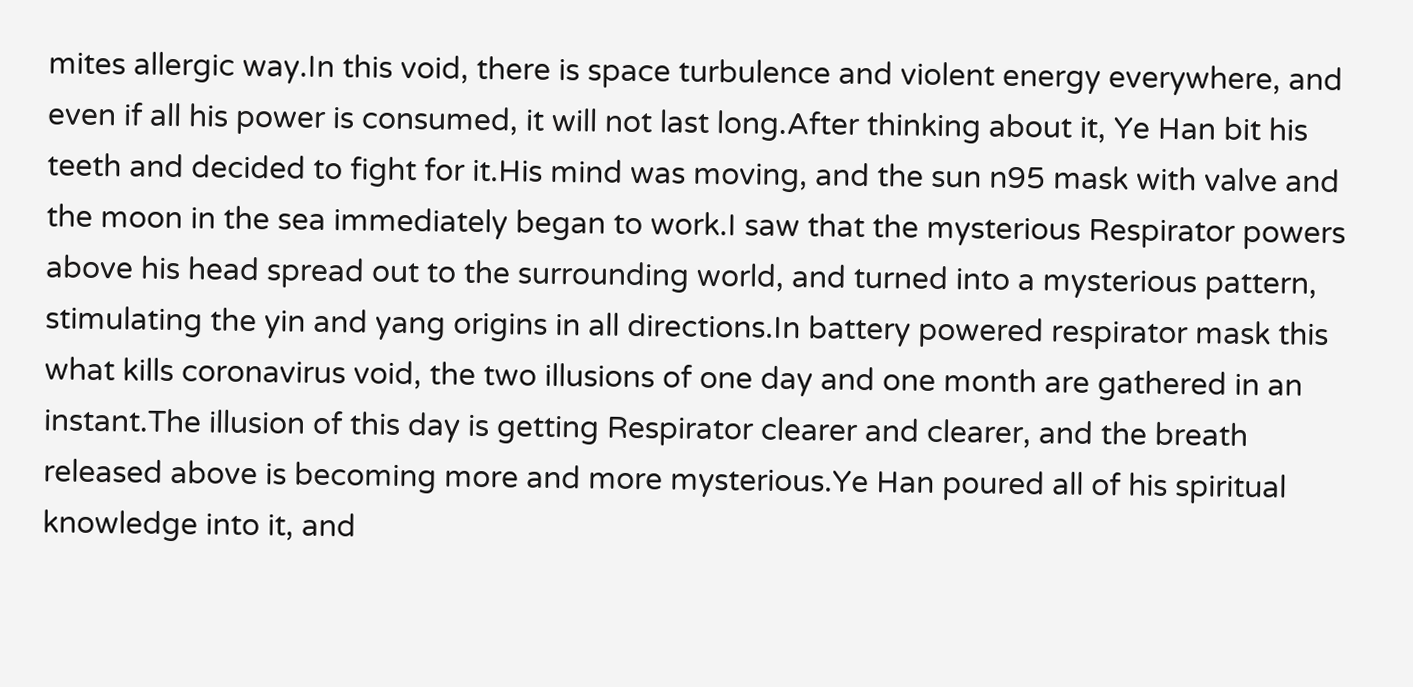mites allergic way.In this void, there is space turbulence and violent energy everywhere, and even if all his power is consumed, it will not last long.After thinking about it, Ye Han bit his teeth and decided to fight for it.His mind was moving, and the sun n95 mask with valve and the moon in the sea immediately began to work.I saw that the mysterious Respirator powers above his head spread out to the surrounding world, and turned into a mysterious pattern, stimulating the yin and yang origins in all directions.In battery powered respirator mask this what kills coronavirus void, the two illusions of one day and one month are gathered in an instant.The illusion of this day is getting Respirator clearer and clearer, and the breath released above is becoming more and more mysterious.Ye Han poured all of his spiritual knowledge into it, and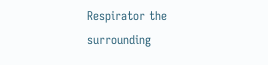Respirator the surrounding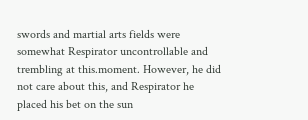swords and martial arts fields were somewhat Respirator uncontrollable and trembling at this.moment. However, he did not care about this, and Respirator he placed his bet on the sun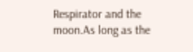Respirator and the moon.As long as the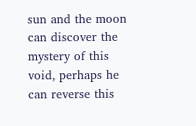sun and the moon can discover the mystery of this void, perhaps he can reverse this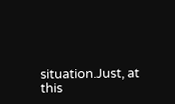situation.Just, at this